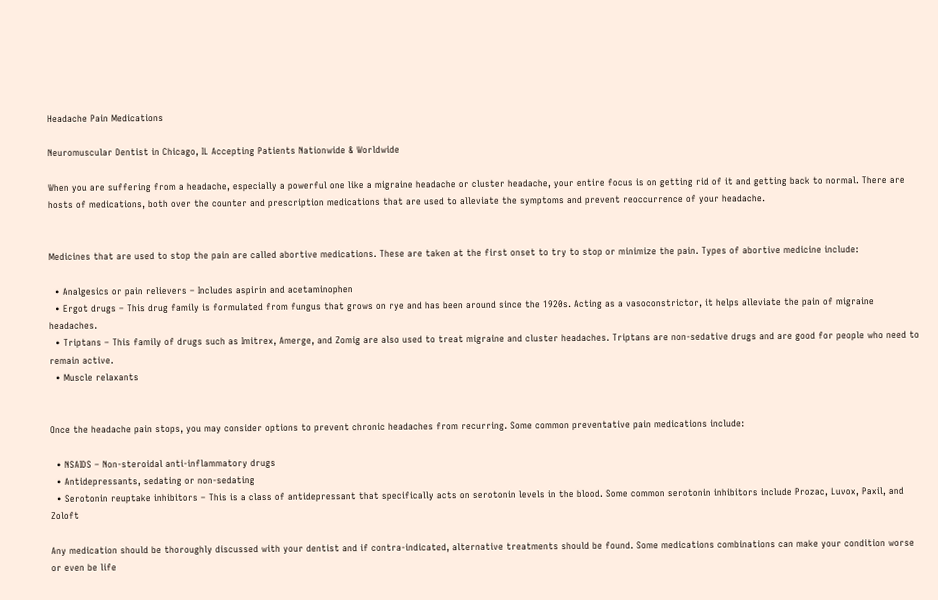Headache Pain Medications

Neuromuscular Dentist in Chicago, IL Accepting Patients Nationwide & Worldwide

When you are suffering from a headache, especially a powerful one like a migraine headache or cluster headache, your entire focus is on getting rid of it and getting back to normal. There are hosts of medications, both over the counter and prescription medications that are used to alleviate the symptoms and prevent reoccurrence of your headache.


Medicines that are used to stop the pain are called abortive medications. These are taken at the first onset to try to stop or minimize the pain. Types of abortive medicine include:

  • Analgesics or pain relievers – Includes aspirin and acetaminophen
  • Ergot drugs – This drug family is formulated from fungus that grows on rye and has been around since the 1920s. Acting as a vasoconstrictor, it helps alleviate the pain of migraine headaches.
  • Triptans – This family of drugs such as Imitrex, Amerge, and Zomig are also used to treat migraine and cluster headaches. Triptans are non-sedative drugs and are good for people who need to remain active.
  • Muscle relaxants


Once the headache pain stops, you may consider options to prevent chronic headaches from recurring. Some common preventative pain medications include:

  • NSAIDS – Non-steroidal anti-inflammatory drugs
  • Antidepressants, sedating or non-sedating
  • Serotonin reuptake inhibitors – This is a class of antidepressant that specifically acts on serotonin levels in the blood. Some common serotonin inhibitors include Prozac, Luvox, Paxil, and Zoloft

Any medication should be thoroughly discussed with your dentist and if contra-indicated, alternative treatments should be found. Some medications combinations can make your condition worse or even be life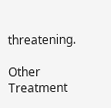threatening.

Other Treatment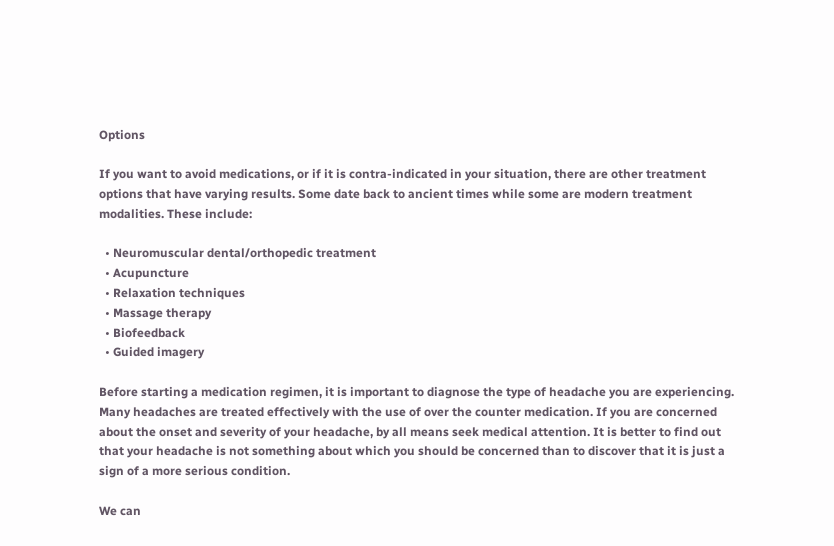Options

If you want to avoid medications, or if it is contra-indicated in your situation, there are other treatment options that have varying results. Some date back to ancient times while some are modern treatment modalities. These include:

  • Neuromuscular dental/orthopedic treatment
  • Acupuncture
  • Relaxation techniques
  • Massage therapy
  • Biofeedback
  • Guided imagery

Before starting a medication regimen, it is important to diagnose the type of headache you are experiencing. Many headaches are treated effectively with the use of over the counter medication. If you are concerned about the onset and severity of your headache, by all means seek medical attention. It is better to find out that your headache is not something about which you should be concerned than to discover that it is just a sign of a more serious condition.

We can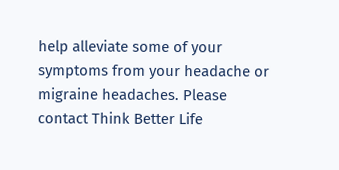help alleviate some of your symptoms from your headache or migraine headaches. Please contact Think Better Life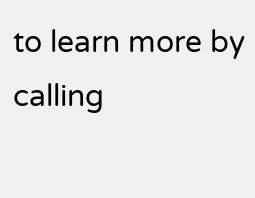to learn more by calling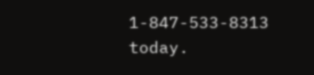1-847-533-8313 today.